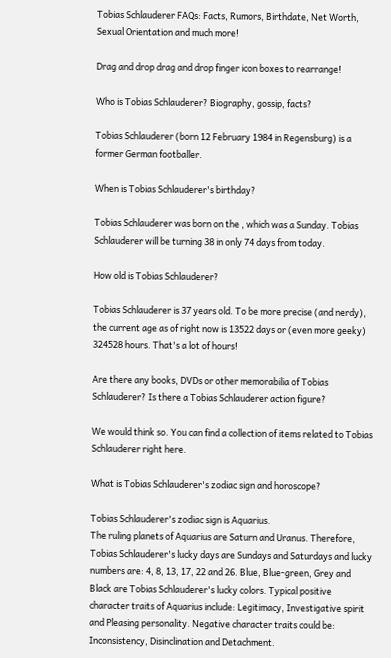Tobias Schlauderer FAQs: Facts, Rumors, Birthdate, Net Worth, Sexual Orientation and much more!

Drag and drop drag and drop finger icon boxes to rearrange!

Who is Tobias Schlauderer? Biography, gossip, facts?

Tobias Schlauderer (born 12 February 1984 in Regensburg) is a former German footballer.

When is Tobias Schlauderer's birthday?

Tobias Schlauderer was born on the , which was a Sunday. Tobias Schlauderer will be turning 38 in only 74 days from today.

How old is Tobias Schlauderer?

Tobias Schlauderer is 37 years old. To be more precise (and nerdy), the current age as of right now is 13522 days or (even more geeky) 324528 hours. That's a lot of hours!

Are there any books, DVDs or other memorabilia of Tobias Schlauderer? Is there a Tobias Schlauderer action figure?

We would think so. You can find a collection of items related to Tobias Schlauderer right here.

What is Tobias Schlauderer's zodiac sign and horoscope?

Tobias Schlauderer's zodiac sign is Aquarius.
The ruling planets of Aquarius are Saturn and Uranus. Therefore, Tobias Schlauderer's lucky days are Sundays and Saturdays and lucky numbers are: 4, 8, 13, 17, 22 and 26. Blue, Blue-green, Grey and Black are Tobias Schlauderer's lucky colors. Typical positive character traits of Aquarius include: Legitimacy, Investigative spirit and Pleasing personality. Negative character traits could be: Inconsistency, Disinclination and Detachment.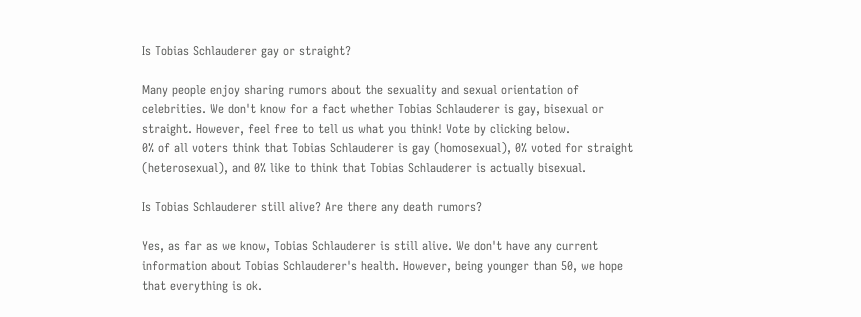Is Tobias Schlauderer gay or straight?

Many people enjoy sharing rumors about the sexuality and sexual orientation of celebrities. We don't know for a fact whether Tobias Schlauderer is gay, bisexual or straight. However, feel free to tell us what you think! Vote by clicking below.
0% of all voters think that Tobias Schlauderer is gay (homosexual), 0% voted for straight (heterosexual), and 0% like to think that Tobias Schlauderer is actually bisexual.

Is Tobias Schlauderer still alive? Are there any death rumors?

Yes, as far as we know, Tobias Schlauderer is still alive. We don't have any current information about Tobias Schlauderer's health. However, being younger than 50, we hope that everything is ok.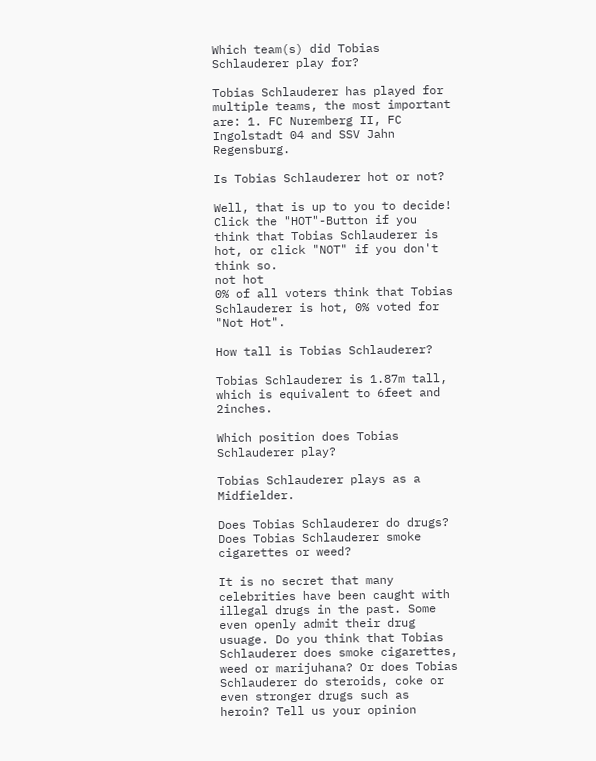Which team(s) did Tobias Schlauderer play for?

Tobias Schlauderer has played for multiple teams, the most important are: 1. FC Nuremberg II, FC Ingolstadt 04 and SSV Jahn Regensburg.

Is Tobias Schlauderer hot or not?

Well, that is up to you to decide! Click the "HOT"-Button if you think that Tobias Schlauderer is hot, or click "NOT" if you don't think so.
not hot
0% of all voters think that Tobias Schlauderer is hot, 0% voted for "Not Hot".

How tall is Tobias Schlauderer?

Tobias Schlauderer is 1.87m tall, which is equivalent to 6feet and 2inches.

Which position does Tobias Schlauderer play?

Tobias Schlauderer plays as a Midfielder.

Does Tobias Schlauderer do drugs? Does Tobias Schlauderer smoke cigarettes or weed?

It is no secret that many celebrities have been caught with illegal drugs in the past. Some even openly admit their drug usuage. Do you think that Tobias Schlauderer does smoke cigarettes, weed or marijuhana? Or does Tobias Schlauderer do steroids, coke or even stronger drugs such as heroin? Tell us your opinion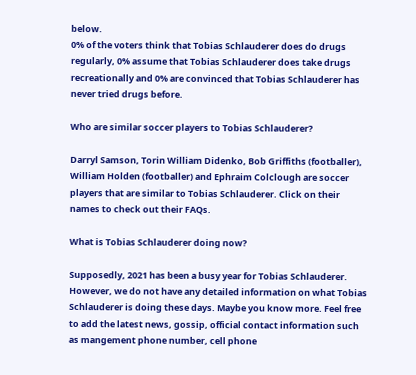below.
0% of the voters think that Tobias Schlauderer does do drugs regularly, 0% assume that Tobias Schlauderer does take drugs recreationally and 0% are convinced that Tobias Schlauderer has never tried drugs before.

Who are similar soccer players to Tobias Schlauderer?

Darryl Samson, Torin William Didenko, Bob Griffiths (footballer), William Holden (footballer) and Ephraim Colclough are soccer players that are similar to Tobias Schlauderer. Click on their names to check out their FAQs.

What is Tobias Schlauderer doing now?

Supposedly, 2021 has been a busy year for Tobias Schlauderer. However, we do not have any detailed information on what Tobias Schlauderer is doing these days. Maybe you know more. Feel free to add the latest news, gossip, official contact information such as mangement phone number, cell phone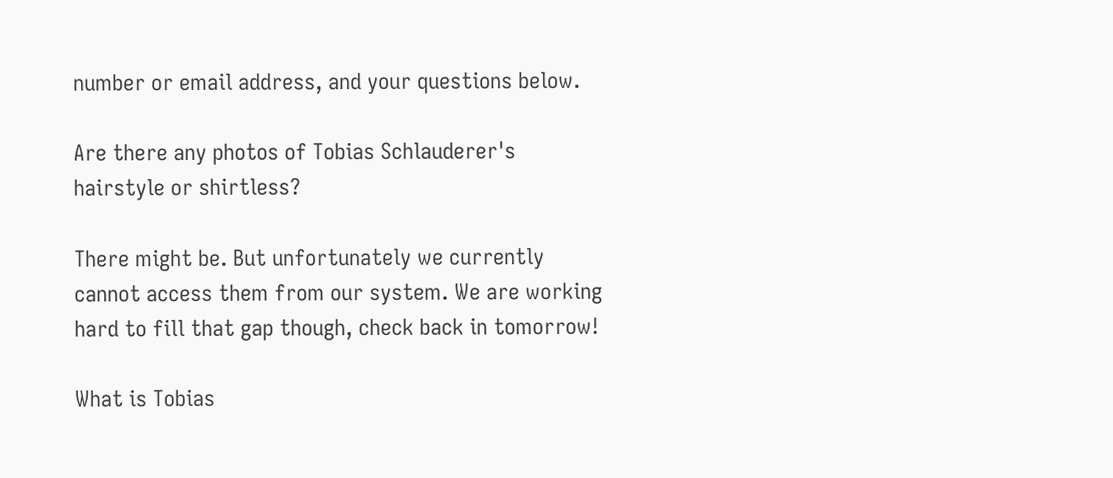number or email address, and your questions below.

Are there any photos of Tobias Schlauderer's hairstyle or shirtless?

There might be. But unfortunately we currently cannot access them from our system. We are working hard to fill that gap though, check back in tomorrow!

What is Tobias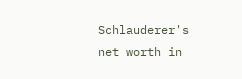Schlauderer's net worth in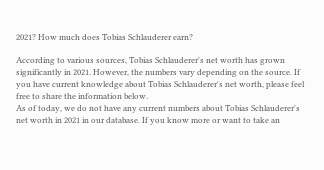2021? How much does Tobias Schlauderer earn?

According to various sources, Tobias Schlauderer's net worth has grown significantly in 2021. However, the numbers vary depending on the source. If you have current knowledge about Tobias Schlauderer's net worth, please feel free to share the information below.
As of today, we do not have any current numbers about Tobias Schlauderer's net worth in 2021 in our database. If you know more or want to take an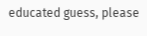educated guess, please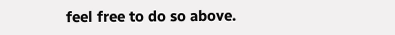feel free to do so above.